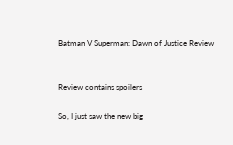Batman V Superman: Dawn of Justice Review


Review contains spoilers

So, I just saw the new big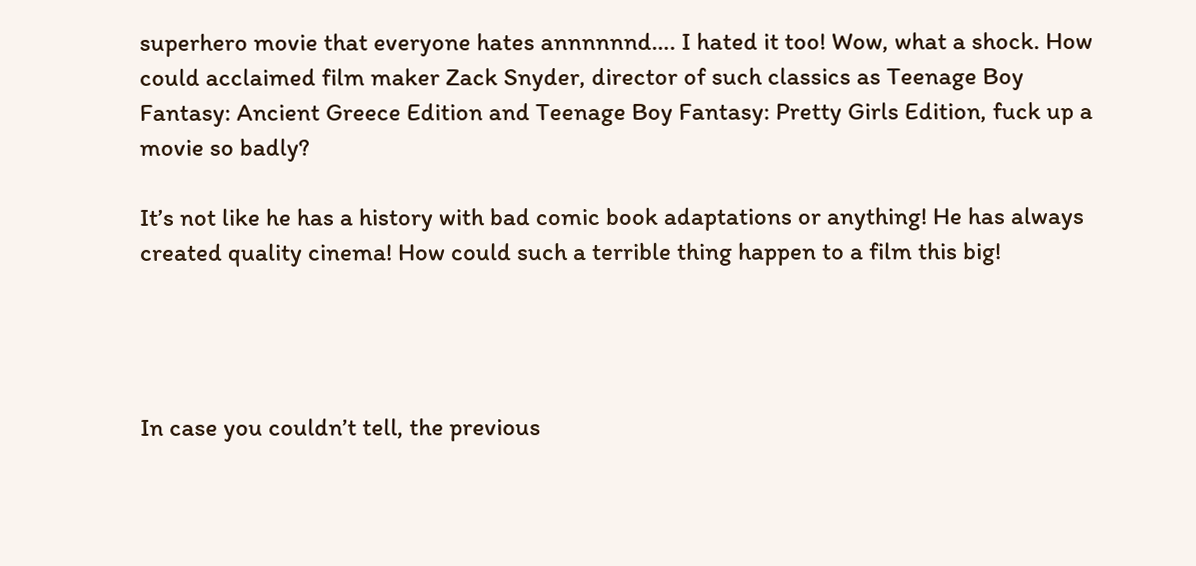superhero movie that everyone hates annnnnnd…. I hated it too! Wow, what a shock. How could acclaimed film maker Zack Snyder, director of such classics as Teenage Boy Fantasy: Ancient Greece Edition and Teenage Boy Fantasy: Pretty Girls Edition, fuck up a movie so badly?

It’s not like he has a history with bad comic book adaptations or anything! He has always created quality cinema! How could such a terrible thing happen to a film this big!




In case you couldn’t tell, the previous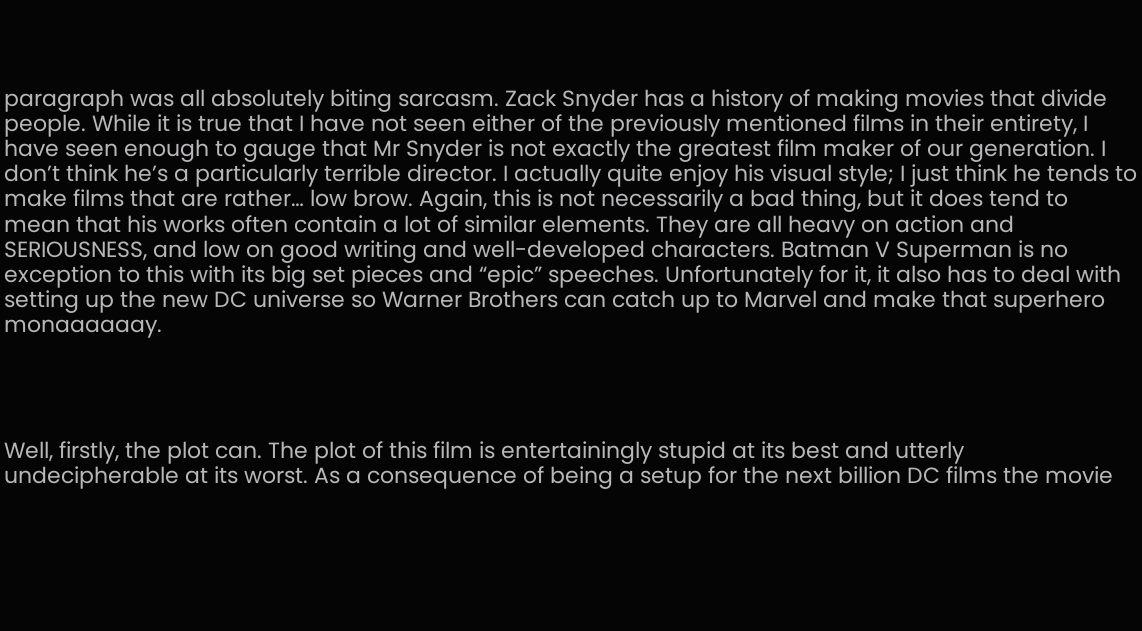paragraph was all absolutely biting sarcasm. Zack Snyder has a history of making movies that divide people. While it is true that I have not seen either of the previously mentioned films in their entirety, I have seen enough to gauge that Mr Snyder is not exactly the greatest film maker of our generation. I don’t think he’s a particularly terrible director. I actually quite enjoy his visual style; I just think he tends to make films that are rather… low brow. Again, this is not necessarily a bad thing, but it does tend to mean that his works often contain a lot of similar elements. They are all heavy on action and SERIOUSNESS, and low on good writing and well-developed characters. Batman V Superman is no exception to this with its big set pieces and “epic” speeches. Unfortunately for it, it also has to deal with setting up the new DC universe so Warner Brothers can catch up to Marvel and make that superhero monaaaaaay.




Well, firstly, the plot can. The plot of this film is entertainingly stupid at its best and utterly undecipherable at its worst. As a consequence of being a setup for the next billion DC films the movie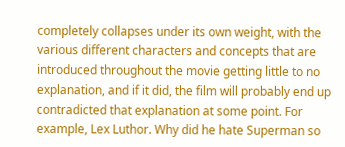completely collapses under its own weight, with the various different characters and concepts that are introduced throughout the movie getting little to no explanation, and if it did, the film will probably end up contradicted that explanation at some point. For example, Lex Luthor. Why did he hate Superman so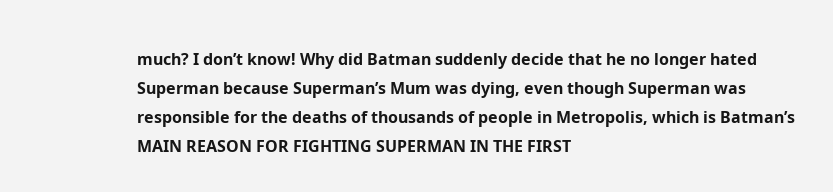much? I don’t know! Why did Batman suddenly decide that he no longer hated Superman because Superman’s Mum was dying, even though Superman was responsible for the deaths of thousands of people in Metropolis, which is Batman’s MAIN REASON FOR FIGHTING SUPERMAN IN THE FIRST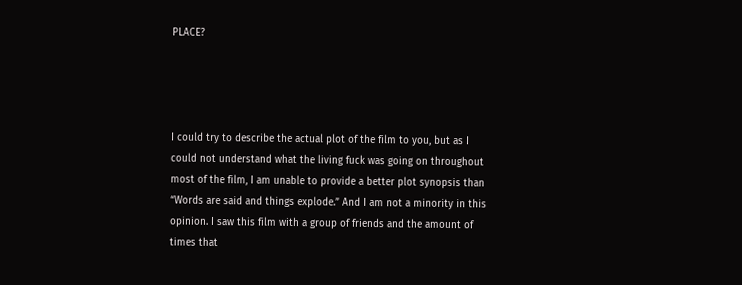PLACE?




I could try to describe the actual plot of the film to you, but as I could not understand what the living fuck was going on throughout most of the film, I am unable to provide a better plot synopsis than “Words are said and things explode.” And I am not a minority in this opinion. I saw this film with a group of friends and the amount of times that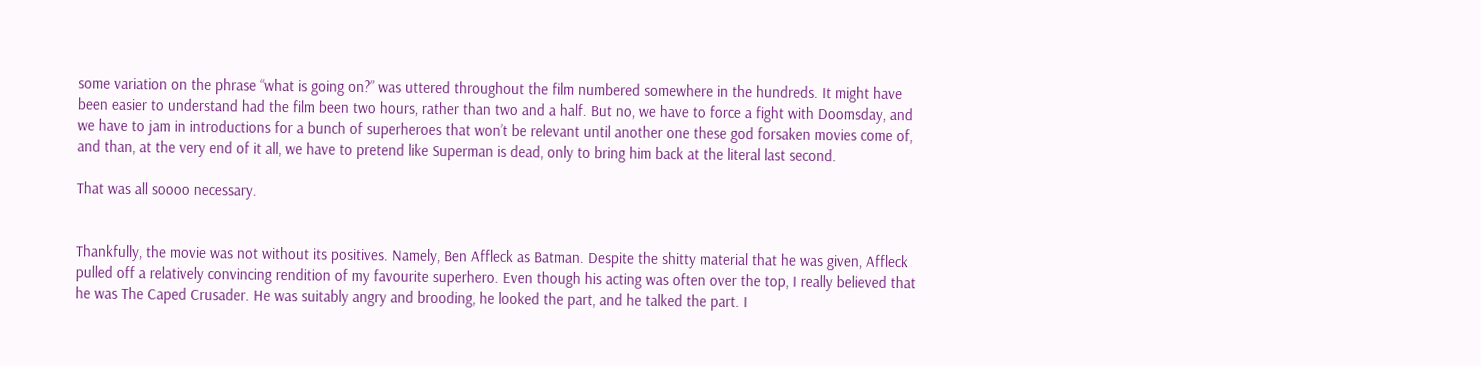some variation on the phrase “what is going on?” was uttered throughout the film numbered somewhere in the hundreds. It might have been easier to understand had the film been two hours, rather than two and a half. But no, we have to force a fight with Doomsday, and we have to jam in introductions for a bunch of superheroes that won’t be relevant until another one these god forsaken movies come of, and than, at the very end of it all, we have to pretend like Superman is dead, only to bring him back at the literal last second.

That was all soooo necessary.


Thankfully, the movie was not without its positives. Namely, Ben Affleck as Batman. Despite the shitty material that he was given, Affleck pulled off a relatively convincing rendition of my favourite superhero. Even though his acting was often over the top, I really believed that he was The Caped Crusader. He was suitably angry and brooding, he looked the part, and he talked the part. I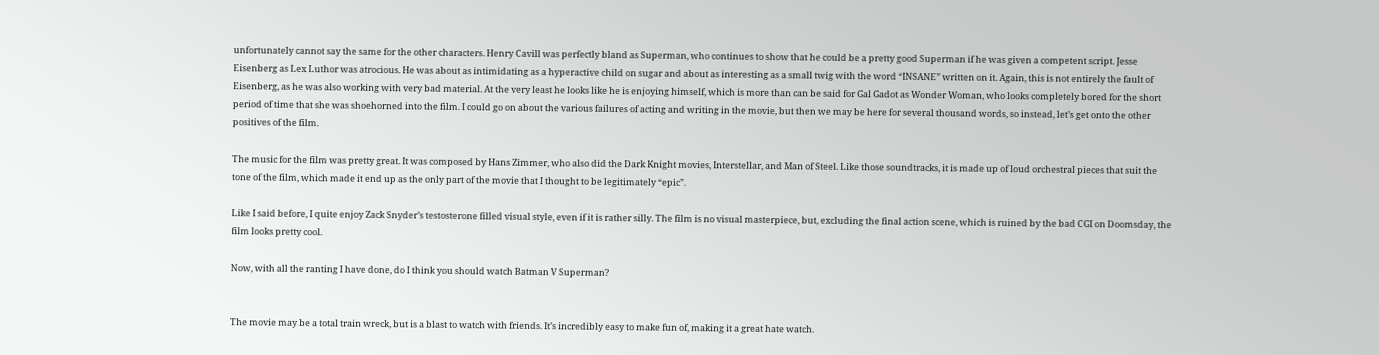unfortunately cannot say the same for the other characters. Henry Cavill was perfectly bland as Superman, who continues to show that he could be a pretty good Superman if he was given a competent script. Jesse Eisenberg as Lex Luthor was atrocious. He was about as intimidating as a hyperactive child on sugar and about as interesting as a small twig with the word “INSANE” written on it. Again, this is not entirely the fault of Eisenberg, as he was also working with very bad material. At the very least he looks like he is enjoying himself, which is more than can be said for Gal Gadot as Wonder Woman, who looks completely bored for the short period of time that she was shoehorned into the film. I could go on about the various failures of acting and writing in the movie, but then we may be here for several thousand words, so instead, let’s get onto the other positives of the film.

The music for the film was pretty great. It was composed by Hans Zimmer, who also did the Dark Knight movies, Interstellar, and Man of Steel. Like those soundtracks, it is made up of loud orchestral pieces that suit the tone of the film, which made it end up as the only part of the movie that I thought to be legitimately “epic”.

Like I said before, I quite enjoy Zack Snyder’s testosterone filled visual style, even if it is rather silly. The film is no visual masterpiece, but, excluding the final action scene, which is ruined by the bad CGI on Doomsday, the film looks pretty cool.

Now, with all the ranting I have done, do I think you should watch Batman V Superman?


The movie may be a total train wreck, but is a blast to watch with friends. It’s incredibly easy to make fun of, making it a great hate watch.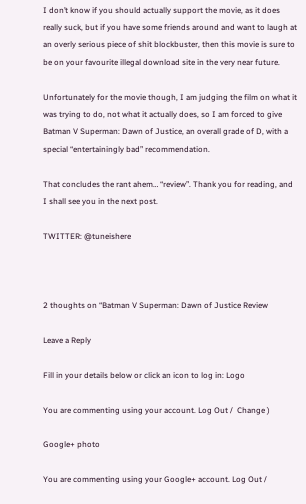I don’t know if you should actually support the movie, as it does really suck, but if you have some friends around and want to laugh at an overly serious piece of shit blockbuster, then this movie is sure to be on your favourite illegal download site in the very near future.

Unfortunately for the movie though, I am judging the film on what it was trying to do, not what it actually does, so I am forced to give Batman V Superman: Dawn of Justice, an overall grade of D, with a special “entertainingly bad” recommendation.

That concludes the rant ahem… “review”. Thank you for reading, and I shall see you in the next post.

TWITTER: @tuneishere



2 thoughts on “Batman V Superman: Dawn of Justice Review

Leave a Reply

Fill in your details below or click an icon to log in: Logo

You are commenting using your account. Log Out /  Change )

Google+ photo

You are commenting using your Google+ account. Log Out /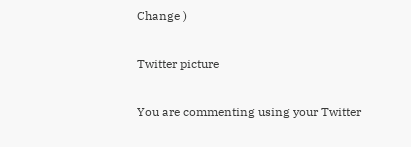Change )

Twitter picture

You are commenting using your Twitter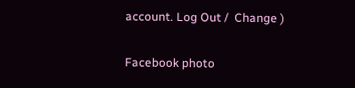account. Log Out /  Change )

Facebook photo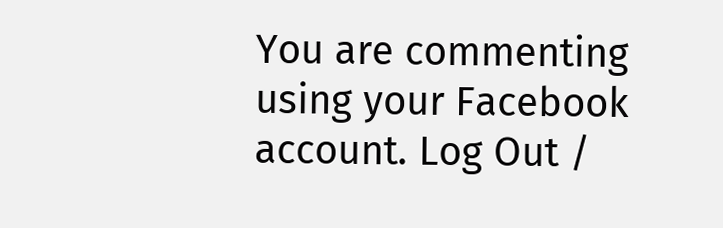You are commenting using your Facebook account. Log Out /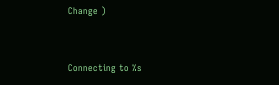Change )


Connecting to %s